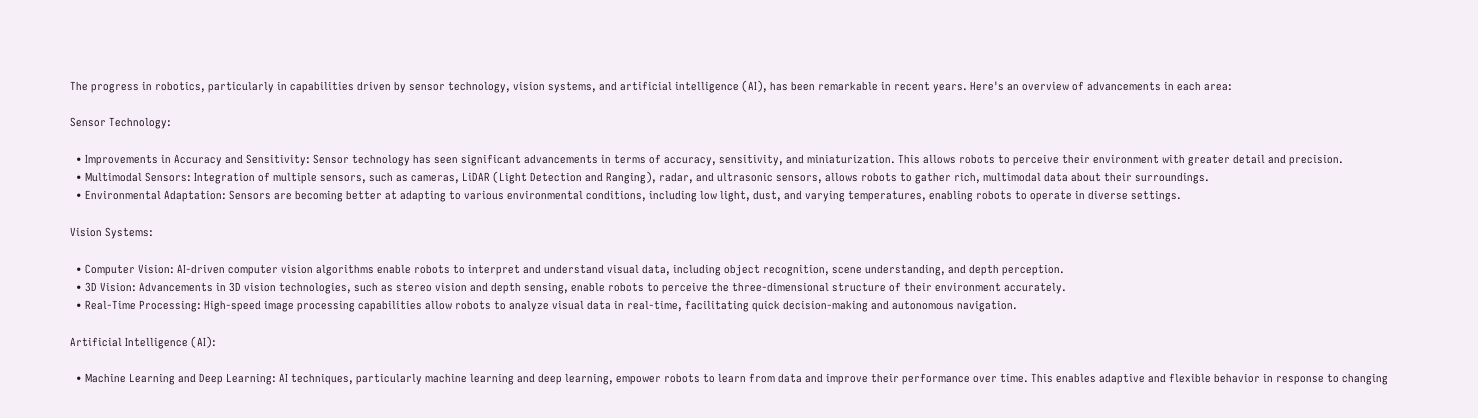The progress in robotics, particularly in capabilities driven by sensor technology, vision systems, and artificial intelligence (AI), has been remarkable in recent years. Here's an overview of advancements in each area:

Sensor Technology:

  • Improvements in Accuracy and Sensitivity: Sensor technology has seen significant advancements in terms of accuracy, sensitivity, and miniaturization. This allows robots to perceive their environment with greater detail and precision.
  • Multimodal Sensors: Integration of multiple sensors, such as cameras, LiDAR (Light Detection and Ranging), radar, and ultrasonic sensors, allows robots to gather rich, multimodal data about their surroundings.
  • Environmental Adaptation: Sensors are becoming better at adapting to various environmental conditions, including low light, dust, and varying temperatures, enabling robots to operate in diverse settings.

Vision Systems:

  • Computer Vision: AI-driven computer vision algorithms enable robots to interpret and understand visual data, including object recognition, scene understanding, and depth perception.
  • 3D Vision: Advancements in 3D vision technologies, such as stereo vision and depth sensing, enable robots to perceive the three-dimensional structure of their environment accurately.
  • Real-Time Processing: High-speed image processing capabilities allow robots to analyze visual data in real-time, facilitating quick decision-making and autonomous navigation.

Artificial Intelligence (AI):

  • Machine Learning and Deep Learning: AI techniques, particularly machine learning and deep learning, empower robots to learn from data and improve their performance over time. This enables adaptive and flexible behavior in response to changing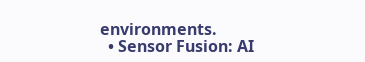environments.
  • Sensor Fusion: AI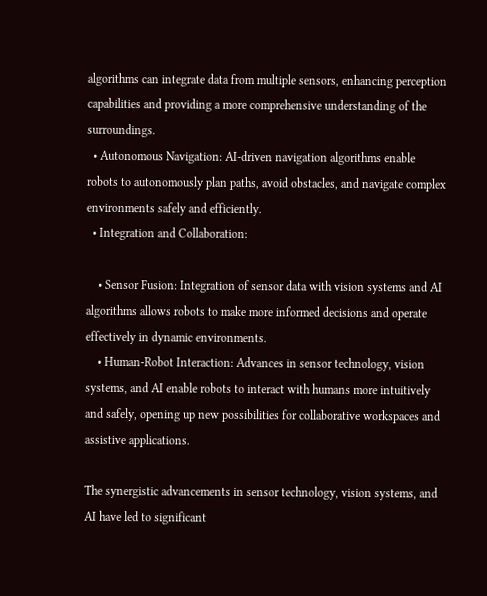algorithms can integrate data from multiple sensors, enhancing perception capabilities and providing a more comprehensive understanding of the surroundings.
  • Autonomous Navigation: AI-driven navigation algorithms enable robots to autonomously plan paths, avoid obstacles, and navigate complex environments safely and efficiently.
  • Integration and Collaboration:

    • Sensor Fusion: Integration of sensor data with vision systems and AI algorithms allows robots to make more informed decisions and operate effectively in dynamic environments.
    • Human-Robot Interaction: Advances in sensor technology, vision systems, and AI enable robots to interact with humans more intuitively and safely, opening up new possibilities for collaborative workspaces and assistive applications.

The synergistic advancements in sensor technology, vision systems, and AI have led to significant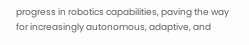progress in robotics capabilities, paving the way for increasingly autonomous, adaptive, and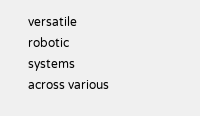versatile robotic systems across various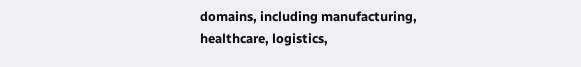domains, including manufacturing, healthcare, logistics,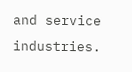and service industries.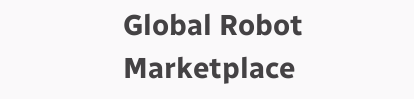Global Robot Marketplace